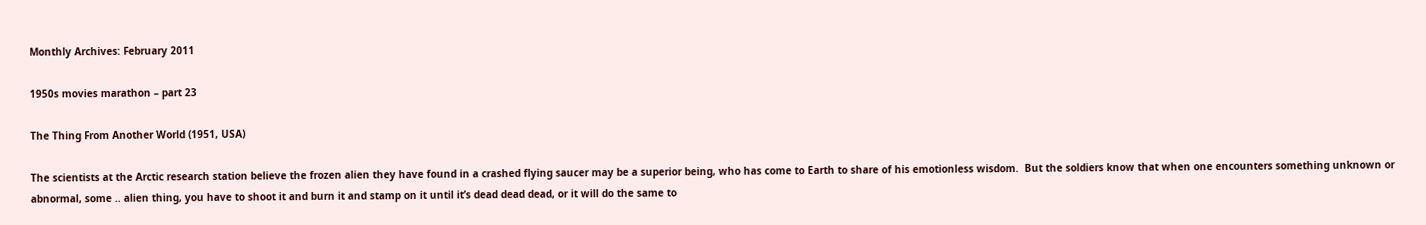Monthly Archives: February 2011

1950s movies marathon – part 23

The Thing From Another World (1951, USA)

The scientists at the Arctic research station believe the frozen alien they have found in a crashed flying saucer may be a superior being, who has come to Earth to share of his emotionless wisdom.  But the soldiers know that when one encounters something unknown or abnormal, some .. alien thing, you have to shoot it and burn it and stamp on it until it’s dead dead dead, or it will do the same to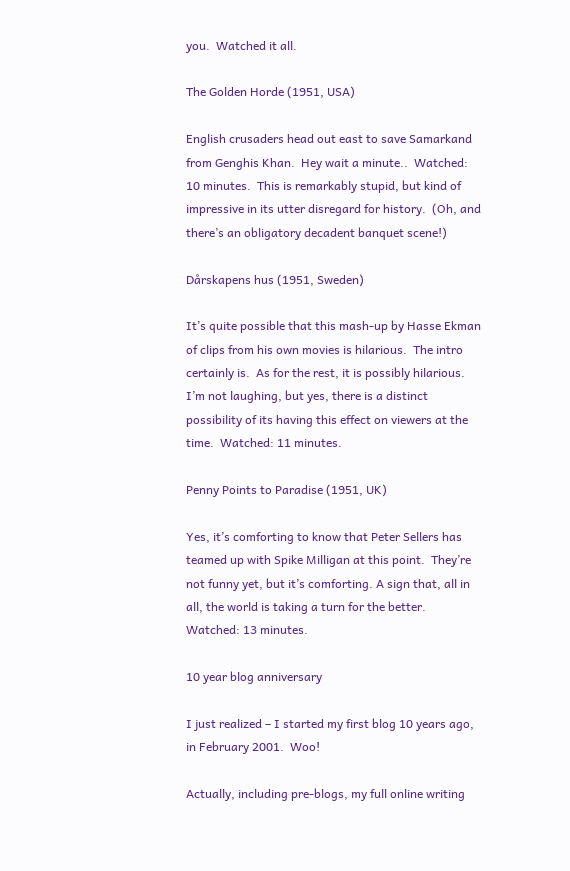you.  Watched it all.

The Golden Horde (1951, USA)

English crusaders head out east to save Samarkand from Genghis Khan.  Hey wait a minute..  Watched: 10 minutes.  This is remarkably stupid, but kind of impressive in its utter disregard for history.  (Oh, and there’s an obligatory decadent banquet scene!)

Dårskapens hus (1951, Sweden)

It’s quite possible that this mash-up by Hasse Ekman of clips from his own movies is hilarious.  The intro certainly is.  As for the rest, it is possibly hilarious.  I’m not laughing, but yes, there is a distinct possibility of its having this effect on viewers at the time.  Watched: 11 minutes.

Penny Points to Paradise (1951, UK)

Yes, it’s comforting to know that Peter Sellers has teamed up with Spike Milligan at this point.  They’re not funny yet, but it’s comforting. A sign that, all in all, the world is taking a turn for the better.  Watched: 13 minutes.

10 year blog anniversary

I just realized – I started my first blog 10 years ago, in February 2001.  Woo!

Actually, including pre-blogs, my full online writing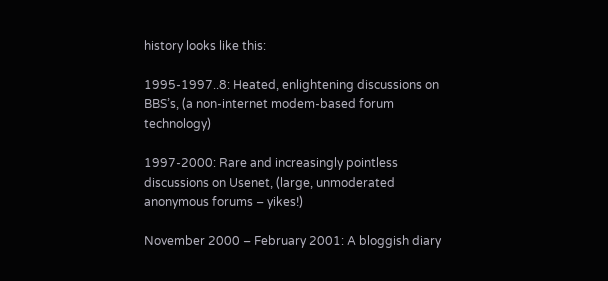history looks like this:

1995-1997..8: Heated, enlightening discussions on BBS’s, (a non-internet modem-based forum technology)

1997-2000: Rare and increasingly pointless discussions on Usenet, (large, unmoderated anonymous forums – yikes!)

November 2000 – February 2001: A bloggish diary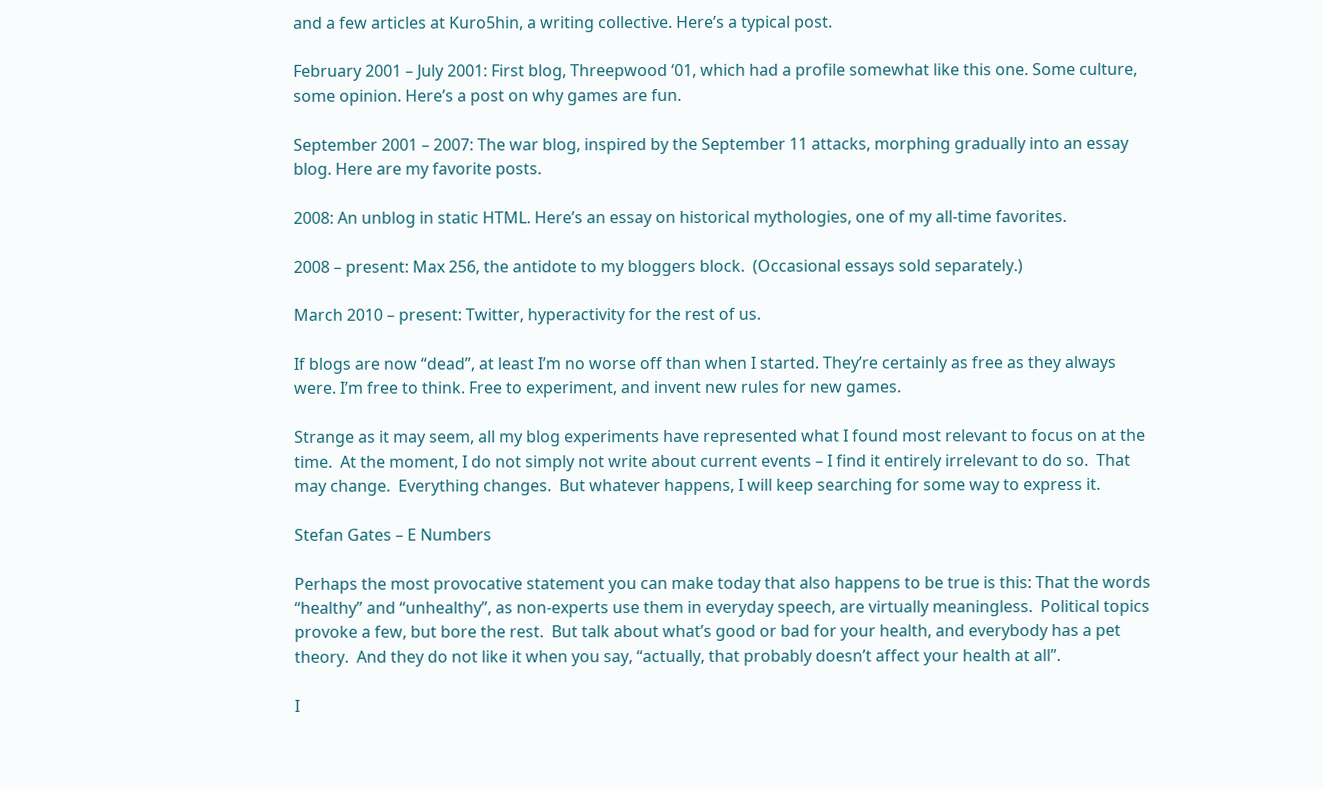and a few articles at Kuro5hin, a writing collective. Here’s a typical post.

February 2001 – July 2001: First blog, Threepwood ‘01, which had a profile somewhat like this one. Some culture, some opinion. Here’s a post on why games are fun.

September 2001 – 2007: The war blog, inspired by the September 11 attacks, morphing gradually into an essay blog. Here are my favorite posts.

2008: An unblog in static HTML. Here’s an essay on historical mythologies, one of my all-time favorites.

2008 – present: Max 256, the antidote to my bloggers block.  (Occasional essays sold separately.)

March 2010 – present: Twitter, hyperactivity for the rest of us.

If blogs are now “dead”, at least I’m no worse off than when I started. They’re certainly as free as they always were. I’m free to think. Free to experiment, and invent new rules for new games.

Strange as it may seem, all my blog experiments have represented what I found most relevant to focus on at the time.  At the moment, I do not simply not write about current events – I find it entirely irrelevant to do so.  That may change.  Everything changes.  But whatever happens, I will keep searching for some way to express it.

Stefan Gates – E Numbers

Perhaps the most provocative statement you can make today that also happens to be true is this: That the words “healthy” and “unhealthy”, as non-experts use them in everyday speech, are virtually meaningless.  Political topics provoke a few, but bore the rest.  But talk about what’s good or bad for your health, and everybody has a pet theory.  And they do not like it when you say, “actually, that probably doesn’t affect your health at all”.

I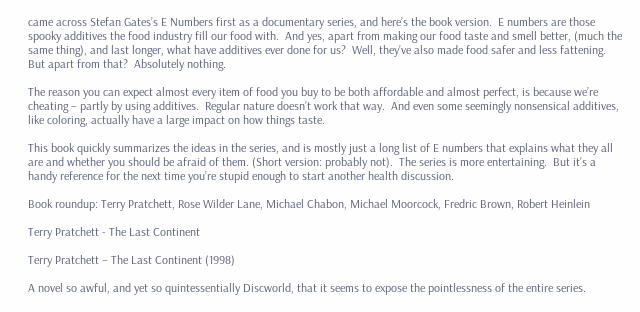came across Stefan Gates’s E Numbers first as a documentary series, and here’s the book version.  E numbers are those spooky additives the food industry fill our food with.  And yes, apart from making our food taste and smell better, (much the same thing), and last longer, what have additives ever done for us?  Well, they’ve also made food safer and less fattening.  But apart from that?  Absolutely nothing.

The reason you can expect almost every item of food you buy to be both affordable and almost perfect, is because we’re cheating – partly by using additives.  Regular nature doesn’t work that way.  And even some seemingly nonsensical additives, like coloring, actually have a large impact on how things taste.

This book quickly summarizes the ideas in the series, and is mostly just a long list of E numbers that explains what they all are and whether you should be afraid of them. (Short version: probably not).  The series is more entertaining.  But it’s a handy reference for the next time you’re stupid enough to start another health discussion.

Book roundup: Terry Pratchett, Rose Wilder Lane, Michael Chabon, Michael Moorcock, Fredric Brown, Robert Heinlein

Terry Pratchett - The Last Continent

Terry Pratchett – The Last Continent (1998)

A novel so awful, and yet so quintessentially Discworld, that it seems to expose the pointlessness of the entire series.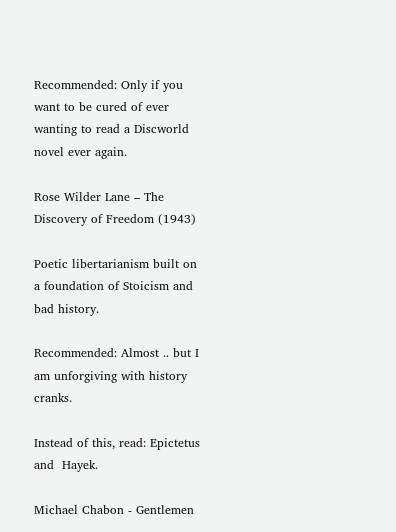Recommended: Only if you want to be cured of ever wanting to read a Discworld novel ever again.

Rose Wilder Lane – The Discovery of Freedom (1943)

Poetic libertarianism built on a foundation of Stoicism and bad history.

Recommended: Almost .. but I am unforgiving with history cranks.

Instead of this, read: Epictetus and  Hayek.

Michael Chabon - Gentlemen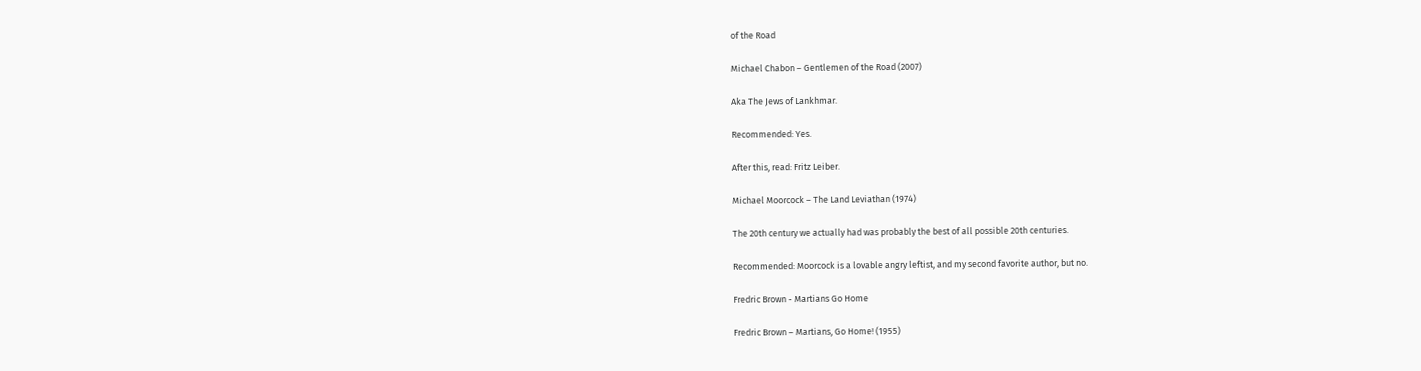of the Road

Michael Chabon – Gentlemen of the Road (2007)

Aka The Jews of Lankhmar.

Recommended: Yes.

After this, read: Fritz Leiber.

Michael Moorcock – The Land Leviathan (1974)

The 20th century we actually had was probably the best of all possible 20th centuries.

Recommended: Moorcock is a lovable angry leftist, and my second favorite author, but no.

Fredric Brown - Martians Go Home

Fredric Brown – Martians, Go Home! (1955)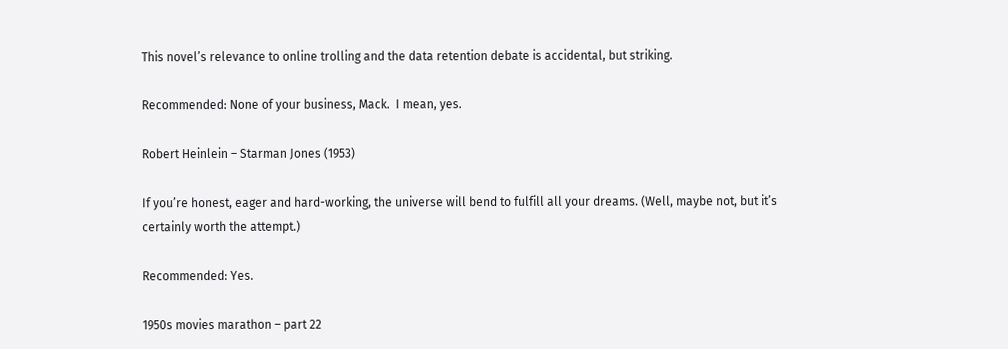This novel’s relevance to online trolling and the data retention debate is accidental, but striking.

Recommended: None of your business, Mack.  I mean, yes.

Robert Heinlein – Starman Jones (1953)

If you’re honest, eager and hard-working, the universe will bend to fulfill all your dreams. (Well, maybe not, but it’s certainly worth the attempt.)

Recommended: Yes.

1950s movies marathon – part 22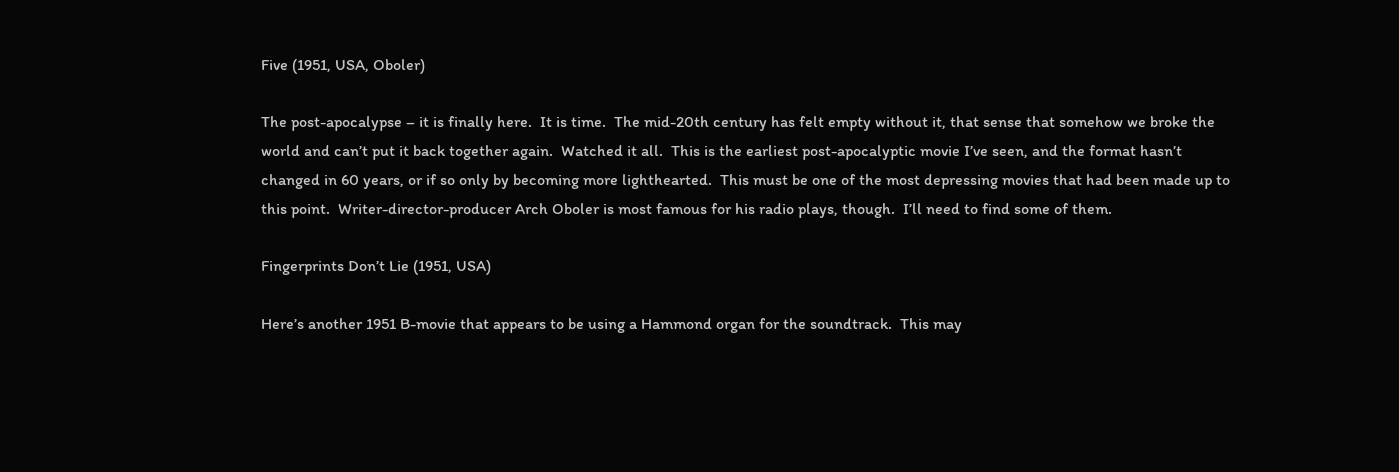Five (1951, USA, Oboler)

The post-apocalypse – it is finally here.  It is time.  The mid-20th century has felt empty without it, that sense that somehow we broke the world and can’t put it back together again.  Watched it all.  This is the earliest post-apocalyptic movie I’ve seen, and the format hasn’t changed in 60 years, or if so only by becoming more lighthearted.  This must be one of the most depressing movies that had been made up to this point.  Writer-director-producer Arch Oboler is most famous for his radio plays, though.  I’ll need to find some of them.

Fingerprints Don’t Lie (1951, USA)

Here’s another 1951 B-movie that appears to be using a Hammond organ for the soundtrack.  This may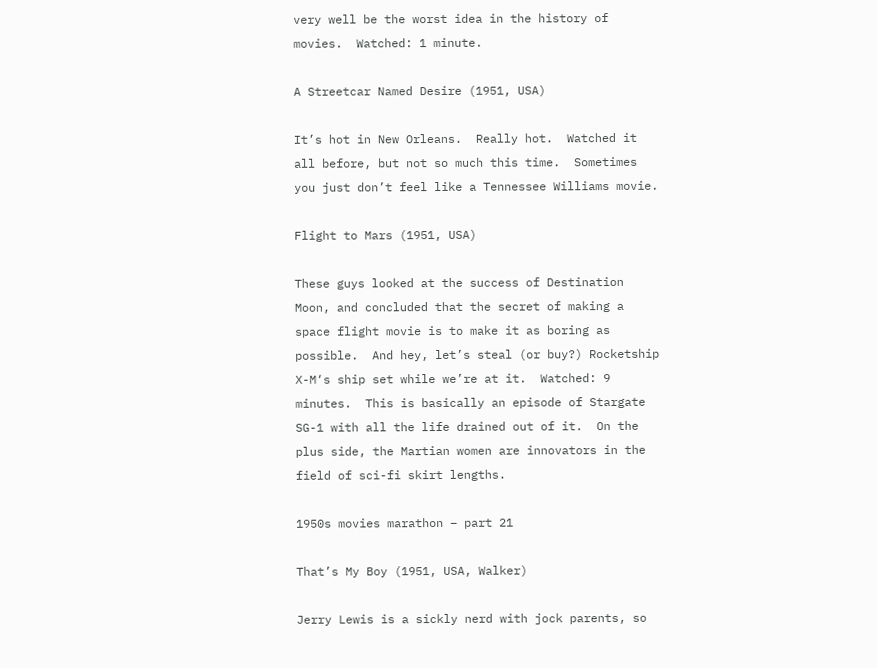very well be the worst idea in the history of movies.  Watched: 1 minute.

A Streetcar Named Desire (1951, USA)

It’s hot in New Orleans.  Really hot.  Watched it all before, but not so much this time.  Sometimes you just don’t feel like a Tennessee Williams movie.

Flight to Mars (1951, USA)

These guys looked at the success of Destination Moon, and concluded that the secret of making a space flight movie is to make it as boring as possible.  And hey, let’s steal (or buy?) Rocketship X-M‘s ship set while we’re at it.  Watched: 9 minutes.  This is basically an episode of Stargate SG-1 with all the life drained out of it.  On the plus side, the Martian women are innovators in the field of sci-fi skirt lengths.

1950s movies marathon – part 21

That’s My Boy (1951, USA, Walker)

Jerry Lewis is a sickly nerd with jock parents, so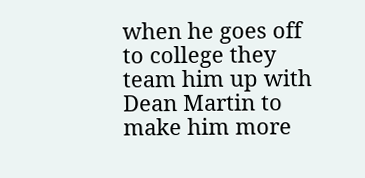when he goes off to college they team him up with Dean Martin to make him more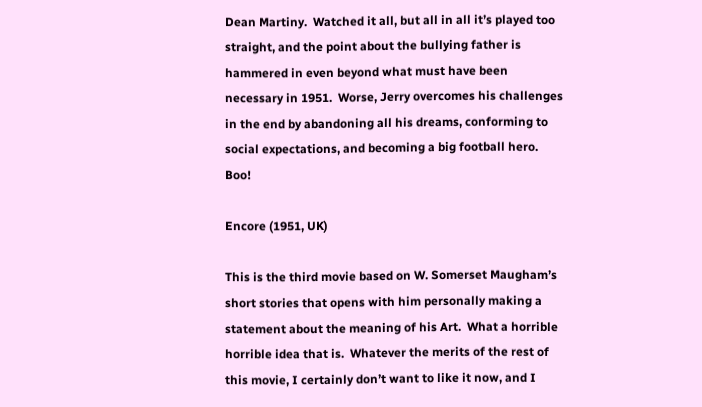Dean Martiny.  Watched it all, but all in all it’s played too straight, and the point about the bullying father is hammered in even beyond what must have been necessary in 1951.  Worse, Jerry overcomes his challenges in the end by abandoning all his dreams, conforming to social expectations, and becoming a big football hero.  Boo!

Encore (1951, UK)

This is the third movie based on W. Somerset Maugham’s short stories that opens with him personally making a statement about the meaning of his Art.  What a horrible horrible idea that is.  Whatever the merits of the rest of this movie, I certainly don’t want to like it now, and I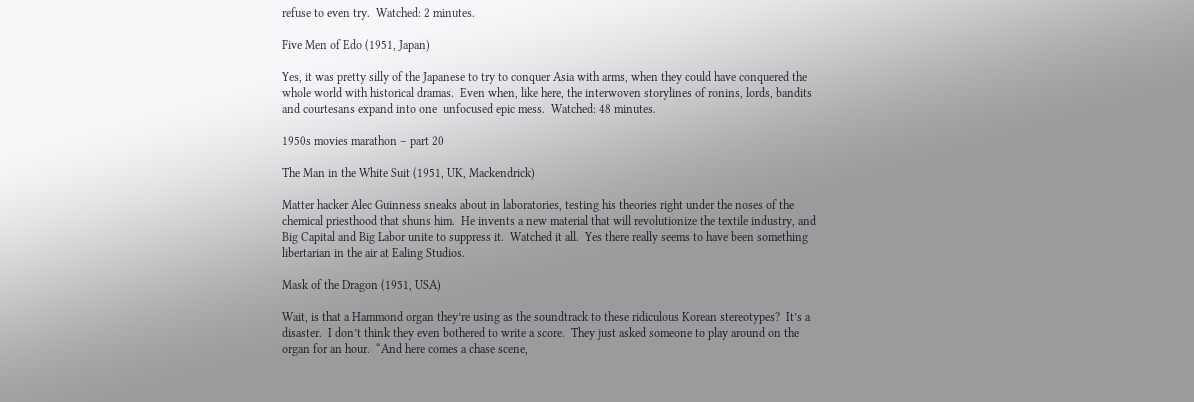refuse to even try.  Watched: 2 minutes.

Five Men of Edo (1951, Japan)

Yes, it was pretty silly of the Japanese to try to conquer Asia with arms, when they could have conquered the whole world with historical dramas.  Even when, like here, the interwoven storylines of ronins, lords, bandits and courtesans expand into one  unfocused epic mess.  Watched: 48 minutes.

1950s movies marathon – part 20

The Man in the White Suit (1951, UK, Mackendrick)

Matter hacker Alec Guinness sneaks about in laboratories, testing his theories right under the noses of the chemical priesthood that shuns him.  He invents a new material that will revolutionize the textile industry, and Big Capital and Big Labor unite to suppress it.  Watched it all.  Yes there really seems to have been something libertarian in the air at Ealing Studios.

Mask of the Dragon (1951, USA)

Wait, is that a Hammond organ they’re using as the soundtrack to these ridiculous Korean stereotypes?  It’s a disaster.  I don’t think they even bothered to write a score.  They just asked someone to play around on the organ for an hour.  “And here comes a chase scene,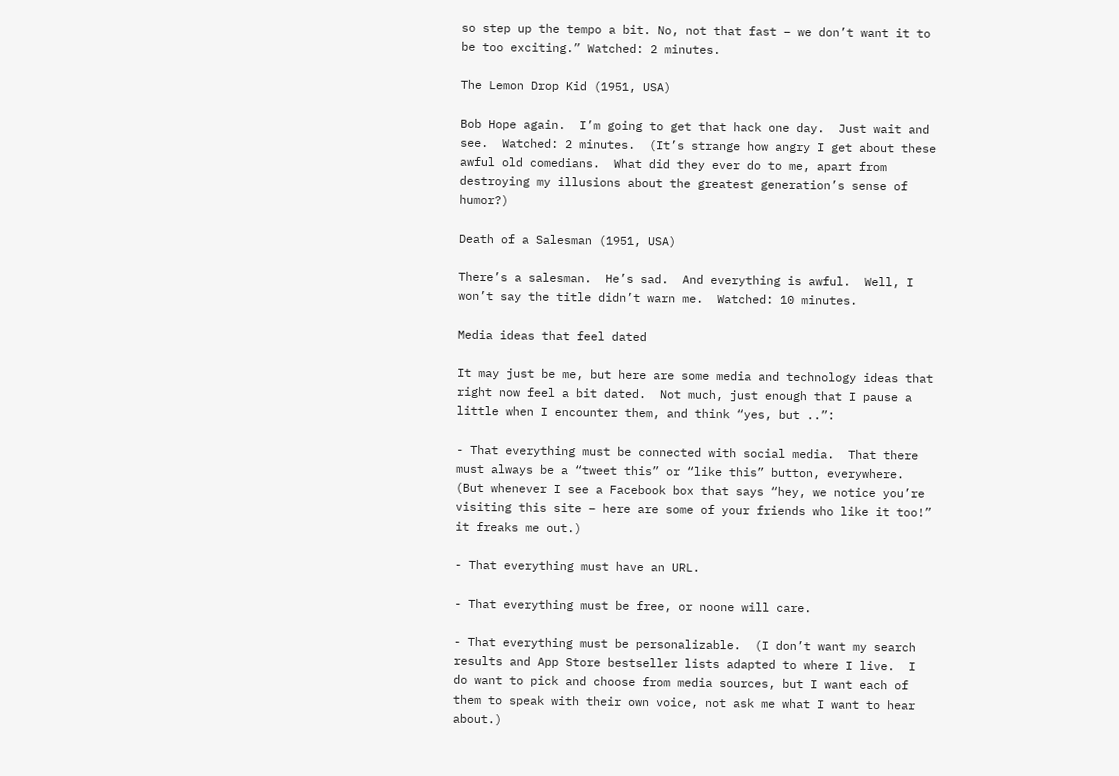so step up the tempo a bit. No, not that fast – we don’t want it to be too exciting.” Watched: 2 minutes.

The Lemon Drop Kid (1951, USA)

Bob Hope again.  I’m going to get that hack one day.  Just wait and see.  Watched: 2 minutes.  (It’s strange how angry I get about these awful old comedians.  What did they ever do to me, apart from destroying my illusions about the greatest generation’s sense of humor?)

Death of a Salesman (1951, USA)

There’s a salesman.  He’s sad.  And everything is awful.  Well, I won’t say the title didn’t warn me.  Watched: 10 minutes.

Media ideas that feel dated

It may just be me, but here are some media and technology ideas that right now feel a bit dated.  Not much, just enough that I pause a little when I encounter them, and think “yes, but ..”:

- That everything must be connected with social media.  That there must always be a “tweet this” or “like this” button, everywhere.  (But whenever I see a Facebook box that says “hey, we notice you’re visiting this site – here are some of your friends who like it too!” it freaks me out.)

- That everything must have an URL.

- That everything must be free, or noone will care.

- That everything must be personalizable.  (I don’t want my search results and App Store bestseller lists adapted to where I live.  I do want to pick and choose from media sources, but I want each of them to speak with their own voice, not ask me what I want to hear about.)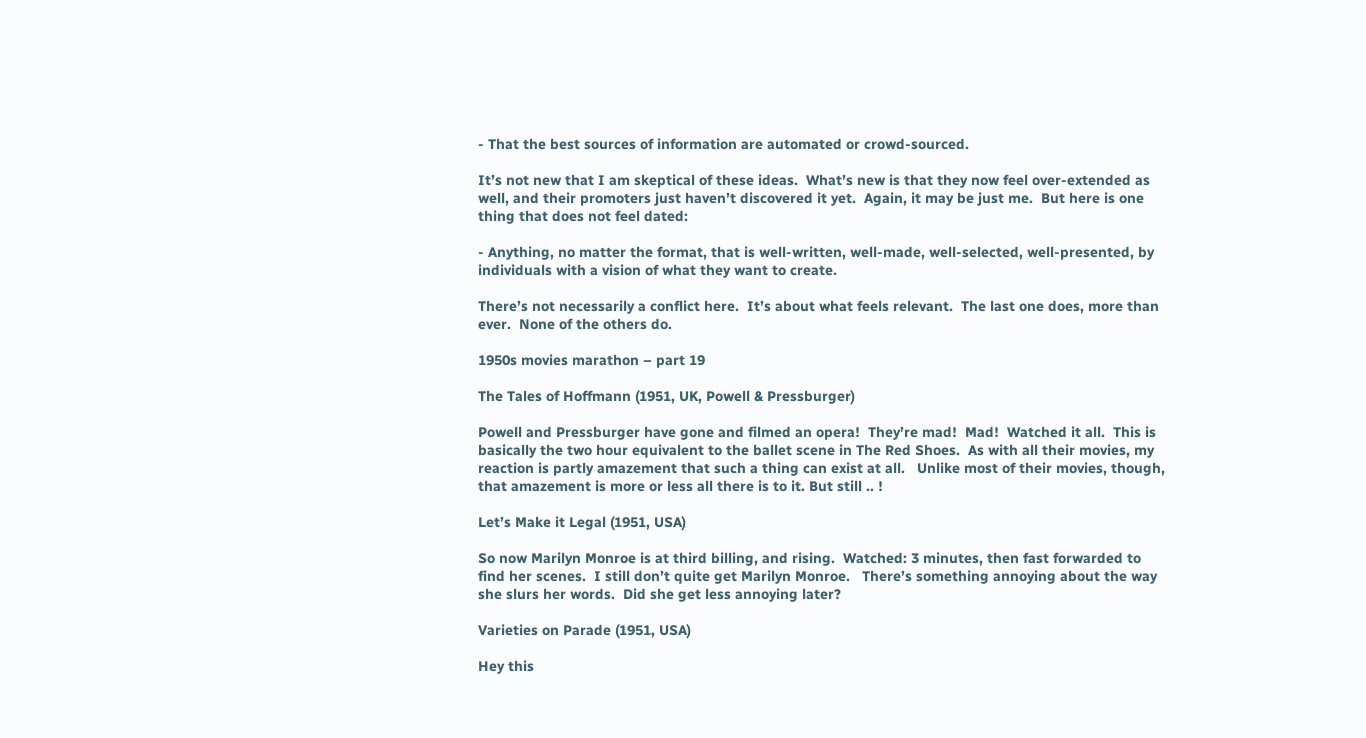- That the best sources of information are automated or crowd-sourced.

It’s not new that I am skeptical of these ideas.  What’s new is that they now feel over-extended as well, and their promoters just haven’t discovered it yet.  Again, it may be just me.  But here is one thing that does not feel dated:

- Anything, no matter the format, that is well-written, well-made, well-selected, well-presented, by individuals with a vision of what they want to create.

There’s not necessarily a conflict here.  It’s about what feels relevant.  The last one does, more than ever.  None of the others do.

1950s movies marathon – part 19

The Tales of Hoffmann (1951, UK, Powell & Pressburger)

Powell and Pressburger have gone and filmed an opera!  They’re mad!  Mad!  Watched it all.  This is basically the two hour equivalent to the ballet scene in The Red Shoes.  As with all their movies, my reaction is partly amazement that such a thing can exist at all.   Unlike most of their movies, though, that amazement is more or less all there is to it. But still .. !

Let’s Make it Legal (1951, USA)

So now Marilyn Monroe is at third billing, and rising.  Watched: 3 minutes, then fast forwarded to find her scenes.  I still don’t quite get Marilyn Monroe.   There’s something annoying about the way she slurs her words.  Did she get less annoying later?

Varieties on Parade (1951, USA)

Hey this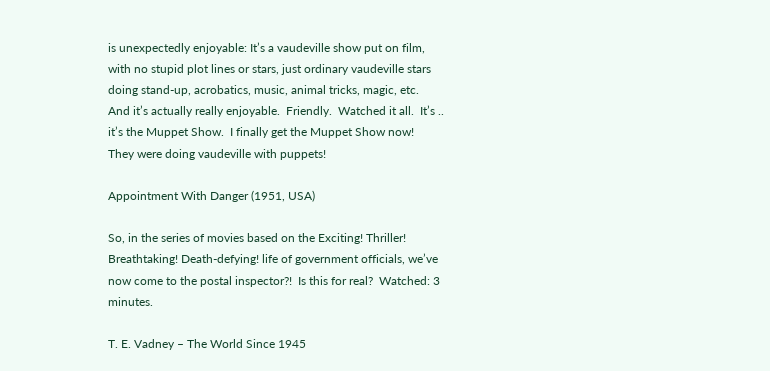is unexpectedly enjoyable: It’s a vaudeville show put on film, with no stupid plot lines or stars, just ordinary vaudeville stars doing stand-up, acrobatics, music, animal tricks, magic, etc.  And it’s actually really enjoyable.  Friendly.  Watched it all.  It’s .. it’s the Muppet Show.  I finally get the Muppet Show now!  They were doing vaudeville with puppets!

Appointment With Danger (1951, USA)

So, in the series of movies based on the Exciting! Thriller! Breathtaking! Death-defying! life of government officials, we’ve now come to the postal inspector?!  Is this for real?  Watched: 3 minutes.

T. E. Vadney – The World Since 1945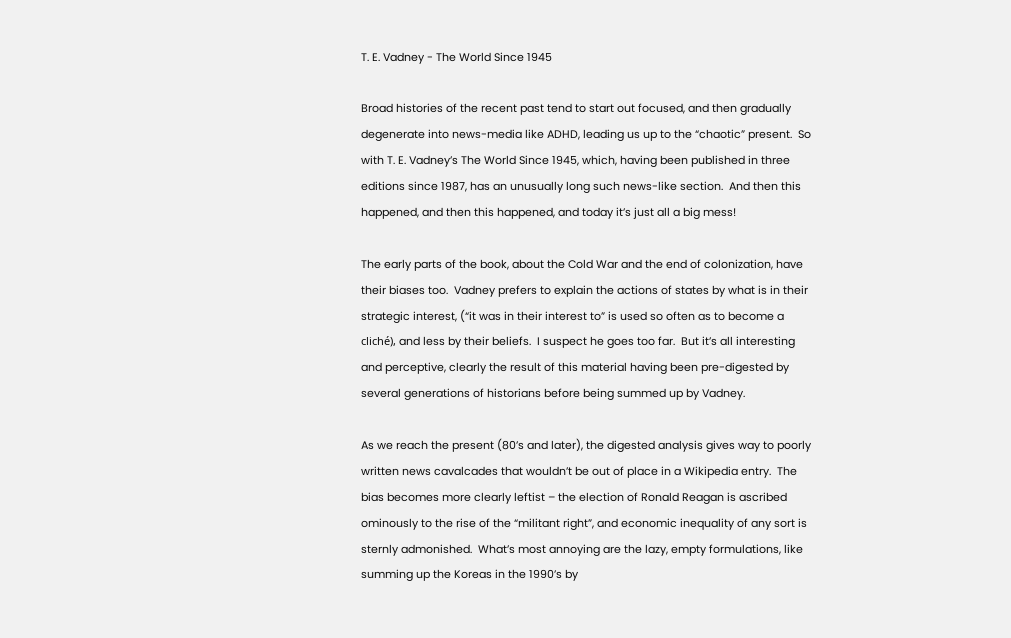T. E. Vadney - The World Since 1945

Broad histories of the recent past tend to start out focused, and then gradually degenerate into news-media like ADHD, leading us up to the “chaotic” present.  So with T. E. Vadney’s The World Since 1945, which, having been published in three editions since 1987, has an unusually long such news-like section.  And then this happened, and then this happened, and today it’s just all a big mess!

The early parts of the book, about the Cold War and the end of colonization, have their biases too.  Vadney prefers to explain the actions of states by what is in their strategic interest, (“it was in their interest to” is used so often as to become a cliché), and less by their beliefs.  I suspect he goes too far.  But it’s all interesting and perceptive, clearly the result of this material having been pre-digested by several generations of historians before being summed up by Vadney.

As we reach the present (80’s and later), the digested analysis gives way to poorly written news cavalcades that wouldn’t be out of place in a Wikipedia entry.  The bias becomes more clearly leftist – the election of Ronald Reagan is ascribed ominously to the rise of the “militant right”, and economic inequality of any sort is sternly admonished.  What’s most annoying are the lazy, empty formulations, like summing up the Koreas in the 1990’s by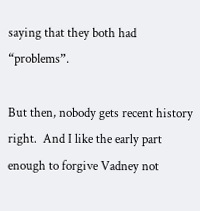saying that they both had “problems”.

But then, nobody gets recent history right.  And I like the early part enough to forgive Vadney not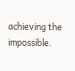achieving the impossible.